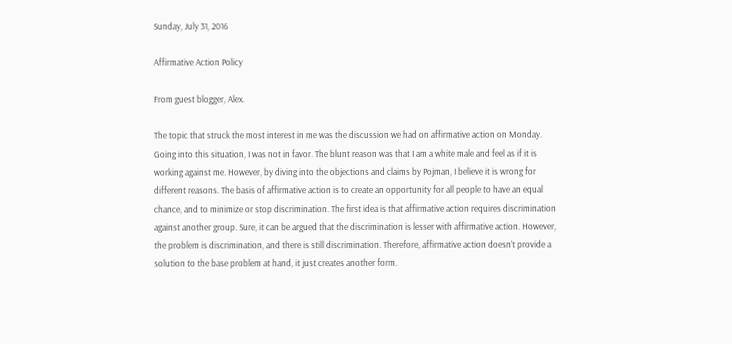Sunday, July 31, 2016

Affirmative Action Policy

From guest blogger, Alex.

The topic that struck the most interest in me was the discussion we had on affirmative action on Monday. Going into this situation, I was not in favor. The blunt reason was that I am a white male and feel as if it is working against me. However, by diving into the objections and claims by Pojman, I believe it is wrong for different reasons. The basis of affirmative action is to create an opportunity for all people to have an equal chance, and to minimize or stop discrimination. The first idea is that affirmative action requires discrimination against another group. Sure, it can be argued that the discrimination is lesser with affirmative action. However, the problem is discrimination, and there is still discrimination. Therefore, affirmative action doesn’t provide a solution to the base problem at hand, it just creates another form.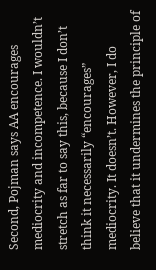Second, Pojman says AA encourages mediocrity and incompetence. I wouldn’t stretch as far to say this, because I don’t think it necessarily “encourages” mediocrity. It doesn’t. However, I do believe that it undermines the principle of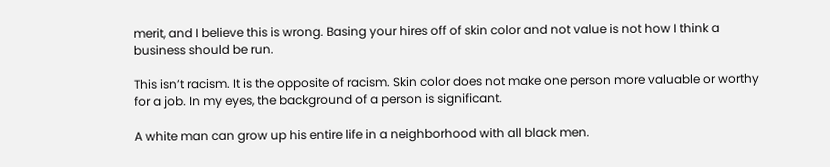merit, and I believe this is wrong. Basing your hires off of skin color and not value is not how I think a business should be run.

This isn’t racism. It is the opposite of racism. Skin color does not make one person more valuable or worthy for a job. In my eyes, the background of a person is significant.

A white man can grow up his entire life in a neighborhood with all black men.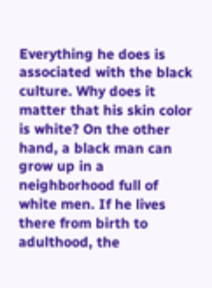Everything he does is associated with the black culture. Why does it matter that his skin color is white? On the other hand, a black man can grow up in a neighborhood full of white men. If he lives there from birth to adulthood, the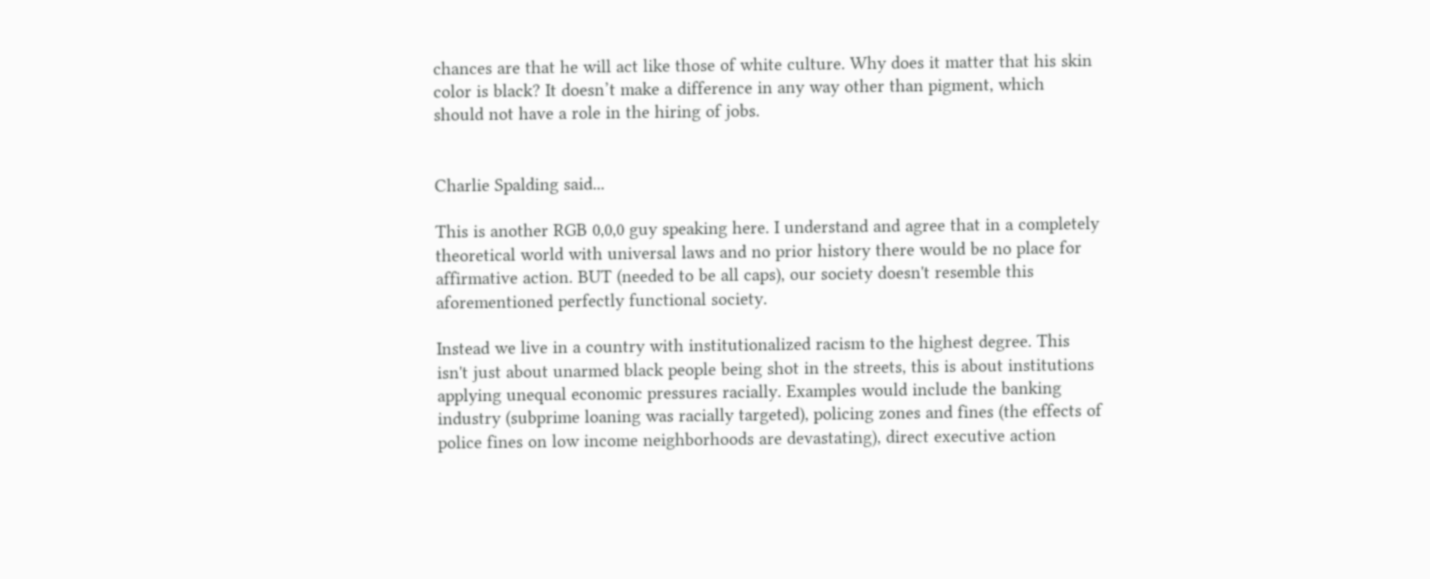chances are that he will act like those of white culture. Why does it matter that his skin color is black? It doesn’t make a difference in any way other than pigment, which should not have a role in the hiring of jobs.


Charlie Spalding said...

This is another RGB 0,0,0 guy speaking here. I understand and agree that in a completely theoretical world with universal laws and no prior history there would be no place for affirmative action. BUT (needed to be all caps), our society doesn't resemble this aforementioned perfectly functional society.

Instead we live in a country with institutionalized racism to the highest degree. This isn't just about unarmed black people being shot in the streets, this is about institutions applying unequal economic pressures racially. Examples would include the banking industry (subprime loaning was racially targeted), policing zones and fines (the effects of police fines on low income neighborhoods are devastating), direct executive action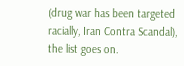(drug war has been targeted racially, Iran Contra Scandal), the list goes on.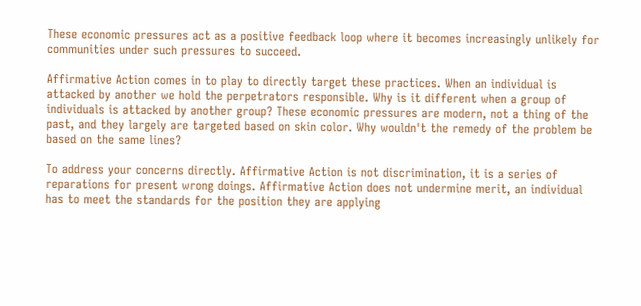These economic pressures act as a positive feedback loop where it becomes increasingly unlikely for communities under such pressures to succeed.

Affirmative Action comes in to play to directly target these practices. When an individual is attacked by another we hold the perpetrators responsible. Why is it different when a group of individuals is attacked by another group? These economic pressures are modern, not a thing of the past, and they largely are targeted based on skin color. Why wouldn't the remedy of the problem be based on the same lines?

To address your concerns directly. Affirmative Action is not discrimination, it is a series of reparations for present wrong doings. Affirmative Action does not undermine merit, an individual has to meet the standards for the position they are applying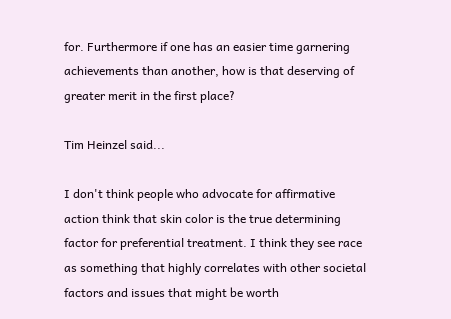for. Furthermore if one has an easier time garnering achievements than another, how is that deserving of greater merit in the first place?

Tim Heinzel said...

I don't think people who advocate for affirmative action think that skin color is the true determining factor for preferential treatment. I think they see race as something that highly correlates with other societal factors and issues that might be worth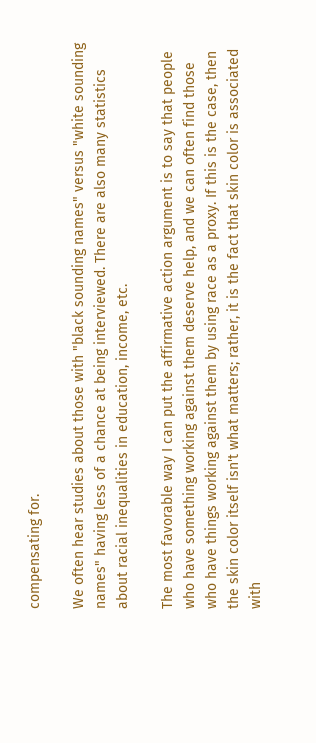compensating for.

We often hear studies about those with "black sounding names" versus "white sounding names" having less of a chance at being interviewed. There are also many statistics about racial inequalities in education, income, etc.

The most favorable way I can put the affirmative action argument is to say that people who have something working against them deserve help, and we can often find those who have things working against them by using race as a proxy. If this is the case, then the skin color itself isn't what matters; rather, it is the fact that skin color is associated with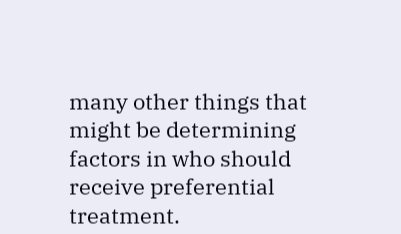many other things that might be determining factors in who should receive preferential treatment.